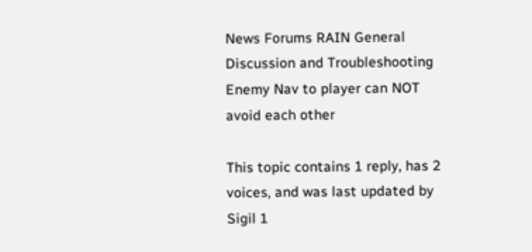News Forums RAIN General Discussion and Troubleshooting Enemy Nav to player can NOT avoid each other

This topic contains 1 reply, has 2 voices, and was last updated by  Sigil 1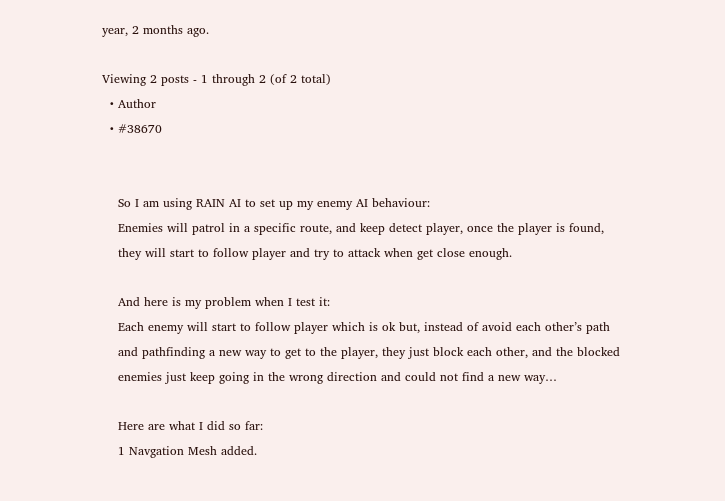year, 2 months ago.

Viewing 2 posts - 1 through 2 (of 2 total)
  • Author
  • #38670


    So I am using RAIN AI to set up my enemy AI behaviour:
    Enemies will patrol in a specific route, and keep detect player, once the player is found,
    they will start to follow player and try to attack when get close enough.

    And here is my problem when I test it:
    Each enemy will start to follow player which is ok but, instead of avoid each other’s path
    and pathfinding a new way to get to the player, they just block each other, and the blocked
    enemies just keep going in the wrong direction and could not find a new way…

    Here are what I did so far:
    1 Navgation Mesh added.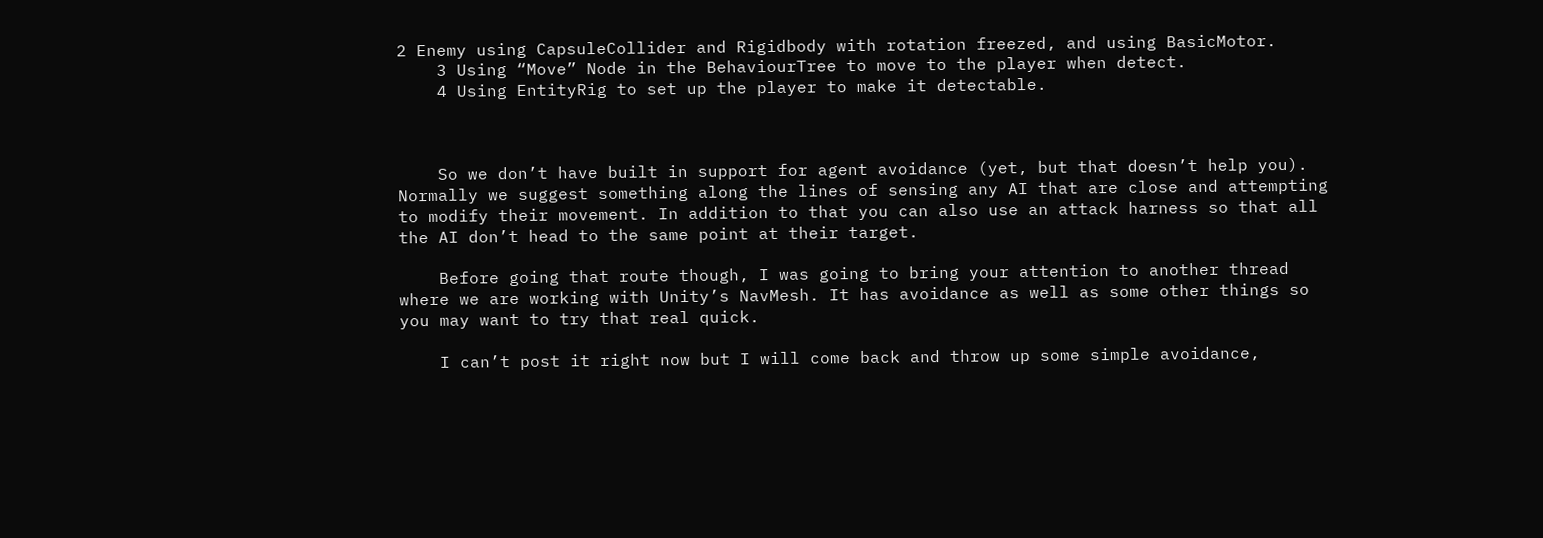2 Enemy using CapsuleCollider and Rigidbody with rotation freezed, and using BasicMotor.
    3 Using “Move” Node in the BehaviourTree to move to the player when detect.
    4 Using EntityRig to set up the player to make it detectable.



    So we don’t have built in support for agent avoidance (yet, but that doesn’t help you). Normally we suggest something along the lines of sensing any AI that are close and attempting to modify their movement. In addition to that you can also use an attack harness so that all the AI don’t head to the same point at their target.

    Before going that route though, I was going to bring your attention to another thread where we are working with Unity’s NavMesh. It has avoidance as well as some other things so you may want to try that real quick.

    I can’t post it right now but I will come back and throw up some simple avoidance,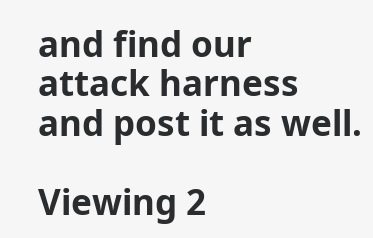and find our attack harness and post it as well.

Viewing 2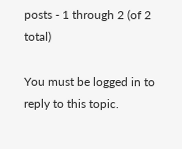posts - 1 through 2 (of 2 total)

You must be logged in to reply to this topic.